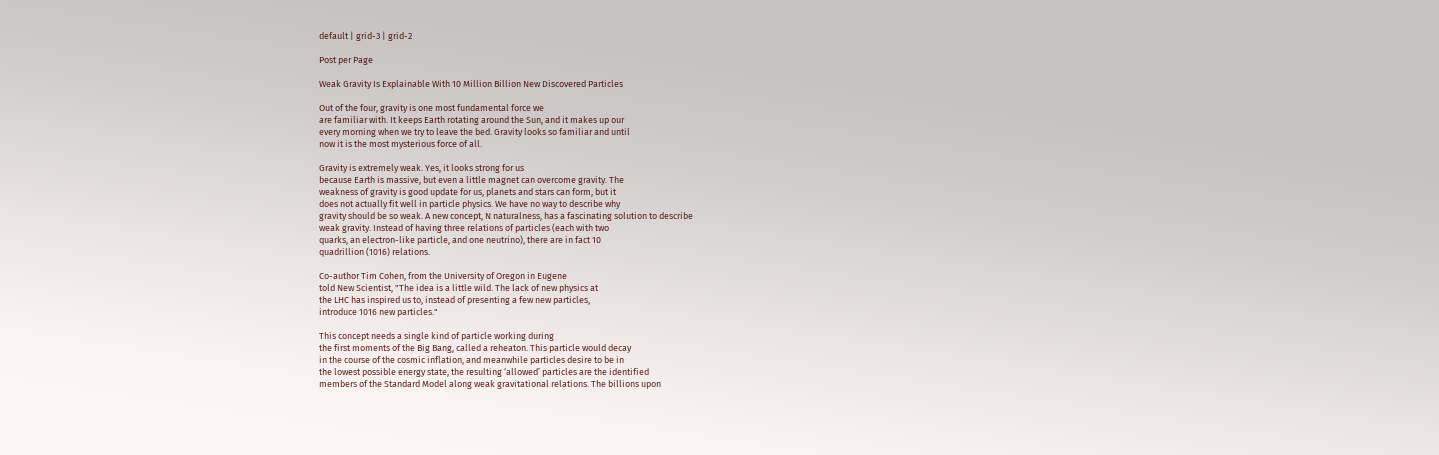default | grid-3 | grid-2

Post per Page

Weak Gravity Is Explainable With 10 Million Billion New Discovered Particles

Out of the four, gravity is one most fundamental force we
are familiar with. It keeps Earth rotating around the Sun, and it makes up our
every morning when we try to leave the bed. Gravity looks so familiar and until
now it is the most mysterious force of all.

Gravity is extremely weak. Yes, it looks strong for us
because Earth is massive, but even a little magnet can overcome gravity. The
weakness of gravity is good update for us, planets and stars can form, but it
does not actually fit well in particle physics. We have no way to describe why
gravity should be so weak. A new concept, N naturalness, has a fascinating solution to describe
weak gravity. Instead of having three relations of particles (each with two
quarks, an electron-like particle, and one neutrino), there are in fact 10
quadrillion (1016) relations.

Co-author Tim Cohen, from the University of Oregon in Eugene
told New Scientist, "The idea is a little wild. The lack of new physics at
the LHC has inspired us to, instead of presenting a few new particles,
introduce 1016 new particles."

This concept needs a single kind of particle working during
the first moments of the Big Bang, called a reheaton. This particle would decay
in the course of the cosmic inflation, and meanwhile particles desire to be in
the lowest possible energy state, the resulting ‘allowed’ particles are the identified
members of the Standard Model along weak gravitational relations. The billions upon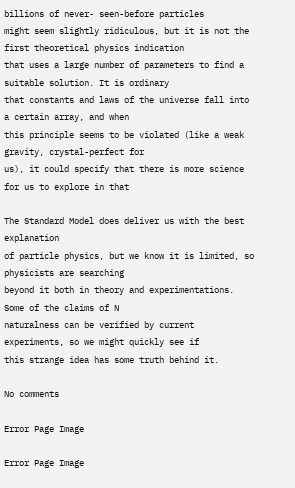billions of never- seen-before particles
might seem slightly ridiculous, but it is not the first theoretical physics indication
that uses a large number of parameters to find a suitable solution. It is ordinary
that constants and laws of the universe fall into a certain array, and when
this principle seems to be violated (like a weak gravity, crystal-perfect for
us), it could specify that there is more science for us to explore in that

The Standard Model does deliver us with the best explanation
of particle physics, but we know it is limited, so physicists are searching
beyond it both in theory and experimentations. Some of the claims of N
naturalness can be verified by current experiments, so we might quickly see if
this strange idea has some truth behind it.

No comments

Error Page Image

Error Page Image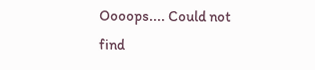Oooops.... Could not find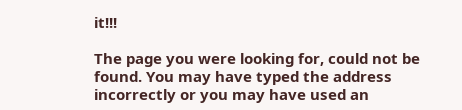it!!!

The page you were looking for, could not be found. You may have typed the address incorrectly or you may have used an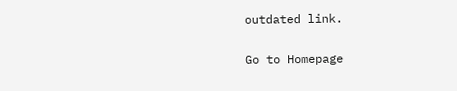outdated link.

Go to Homepage